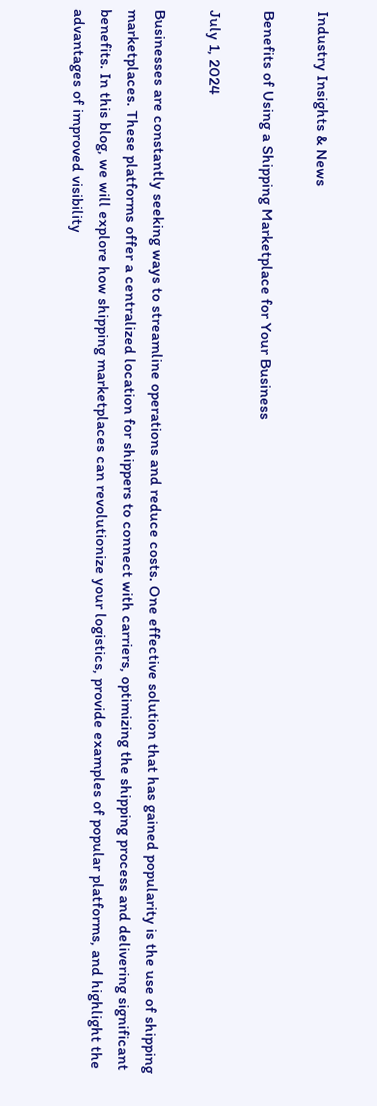Industry Insights & News

Benefits of Using a Shipping Marketplace for Your Business

July 1, 2024

Businesses are constantly seeking ways to streamline operations and reduce costs. One effective solution that has gained popularity is the use of shipping marketplaces. These platforms offer a centralized location for shippers to connect with carriers, optimizing the shipping process and delivering significant benefits. In this blog, we will explore how shipping marketplaces can revolutionize your logistics, provide examples of popular platforms, and highlight the advantages of improved visibility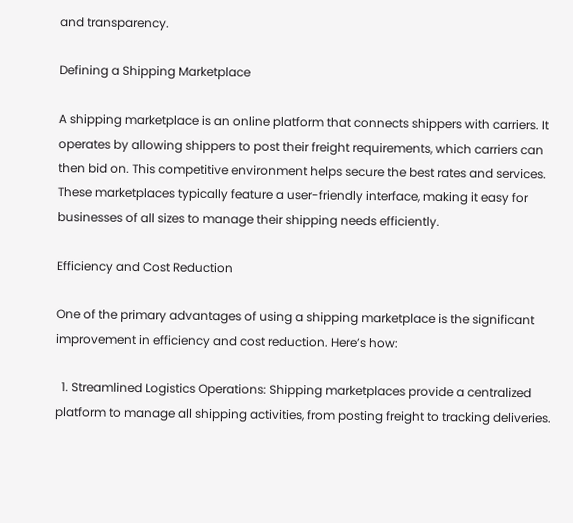and transparency.

Defining a Shipping Marketplace

A shipping marketplace is an online platform that connects shippers with carriers. It operates by allowing shippers to post their freight requirements, which carriers can then bid on. This competitive environment helps secure the best rates and services. These marketplaces typically feature a user-friendly interface, making it easy for businesses of all sizes to manage their shipping needs efficiently.

Efficiency and Cost Reduction

One of the primary advantages of using a shipping marketplace is the significant improvement in efficiency and cost reduction. Here’s how:

  1. Streamlined Logistics Operations: Shipping marketplaces provide a centralized platform to manage all shipping activities, from posting freight to tracking deliveries.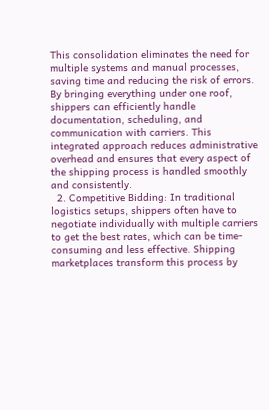This consolidation eliminates the need for multiple systems and manual processes, saving time and reducing the risk of errors. By bringing everything under one roof, shippers can efficiently handle documentation, scheduling, and communication with carriers. This integrated approach reduces administrative overhead and ensures that every aspect of the shipping process is handled smoothly and consistently.
  2. Competitive Bidding: In traditional logistics setups, shippers often have to negotiate individually with multiple carriers to get the best rates, which can be time-consuming and less effective. Shipping marketplaces transform this process by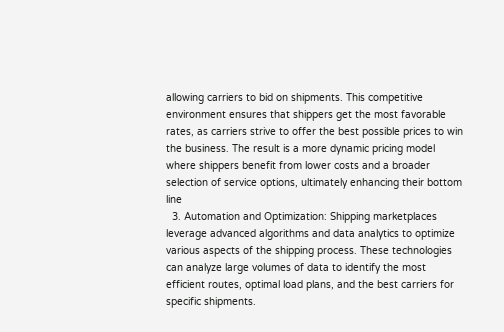allowing carriers to bid on shipments. This competitive environment ensures that shippers get the most favorable rates, as carriers strive to offer the best possible prices to win the business. The result is a more dynamic pricing model where shippers benefit from lower costs and a broader selection of service options, ultimately enhancing their bottom line
  3. Automation and Optimization: Shipping marketplaces leverage advanced algorithms and data analytics to optimize various aspects of the shipping process. These technologies can analyze large volumes of data to identify the most efficient routes, optimal load plans, and the best carriers for specific shipments.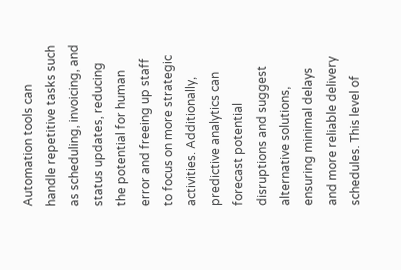Automation tools can handle repetitive tasks such as scheduling, invoicing, and status updates, reducing the potential for human error and freeing up staff to focus on more strategic activities. Additionally, predictive analytics can forecast potential disruptions and suggest alternative solutions, ensuring minimal delays and more reliable delivery schedules. This level of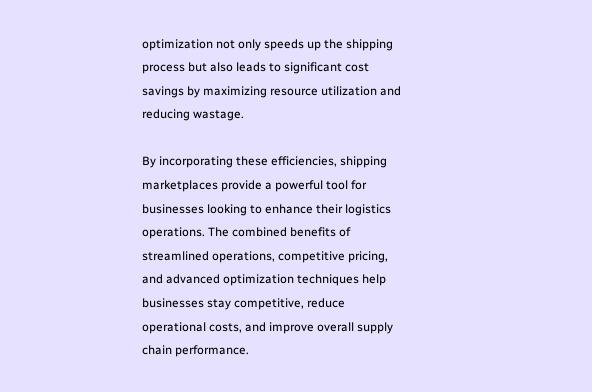optimization not only speeds up the shipping process but also leads to significant cost savings by maximizing resource utilization and reducing wastage.

By incorporating these efficiencies, shipping marketplaces provide a powerful tool for businesses looking to enhance their logistics operations. The combined benefits of streamlined operations, competitive pricing, and advanced optimization techniques help businesses stay competitive, reduce operational costs, and improve overall supply chain performance.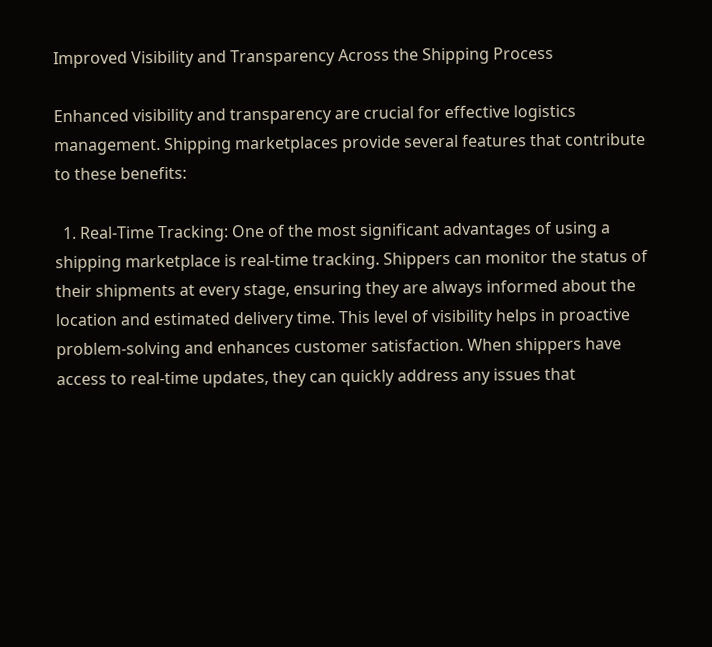Improved Visibility and Transparency Across the Shipping Process

Enhanced visibility and transparency are crucial for effective logistics management. Shipping marketplaces provide several features that contribute to these benefits:

  1. Real-Time Tracking: One of the most significant advantages of using a shipping marketplace is real-time tracking. Shippers can monitor the status of their shipments at every stage, ensuring they are always informed about the location and estimated delivery time. This level of visibility helps in proactive problem-solving and enhances customer satisfaction. When shippers have access to real-time updates, they can quickly address any issues that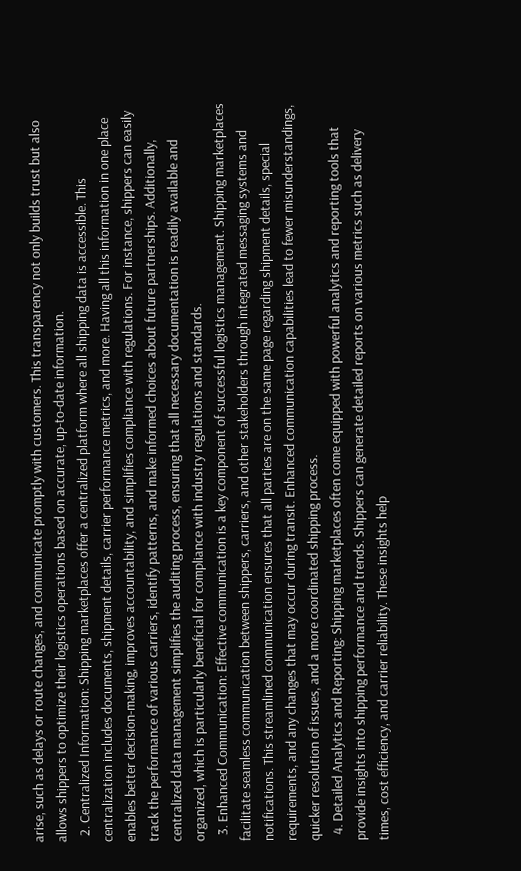arise, such as delays or route changes, and communicate promptly with customers. This transparency not only builds trust but also allows shippers to optimize their logistics operations based on accurate, up-to-date information.
  2. Centralized Information: Shipping marketplaces offer a centralized platform where all shipping data is accessible. This centralization includes documents, shipment details, carrier performance metrics, and more. Having all this information in one place enables better decision-making, improves accountability, and simplifies compliance with regulations. For instance, shippers can easily track the performance of various carriers, identify patterns, and make informed choices about future partnerships. Additionally, centralized data management simplifies the auditing process, ensuring that all necessary documentation is readily available and organized, which is particularly beneficial for compliance with industry regulations and standards.
  3. Enhanced Communication: Effective communication is a key component of successful logistics management. Shipping marketplaces facilitate seamless communication between shippers, carriers, and other stakeholders through integrated messaging systems and notifications. This streamlined communication ensures that all parties are on the same page regarding shipment details, special requirements, and any changes that may occur during transit. Enhanced communication capabilities lead to fewer misunderstandings, quicker resolution of issues, and a more coordinated shipping process.
  4. Detailed Analytics and Reporting: Shipping marketplaces often come equipped with powerful analytics and reporting tools that provide insights into shipping performance and trends. Shippers can generate detailed reports on various metrics such as delivery times, cost efficiency, and carrier reliability. These insights help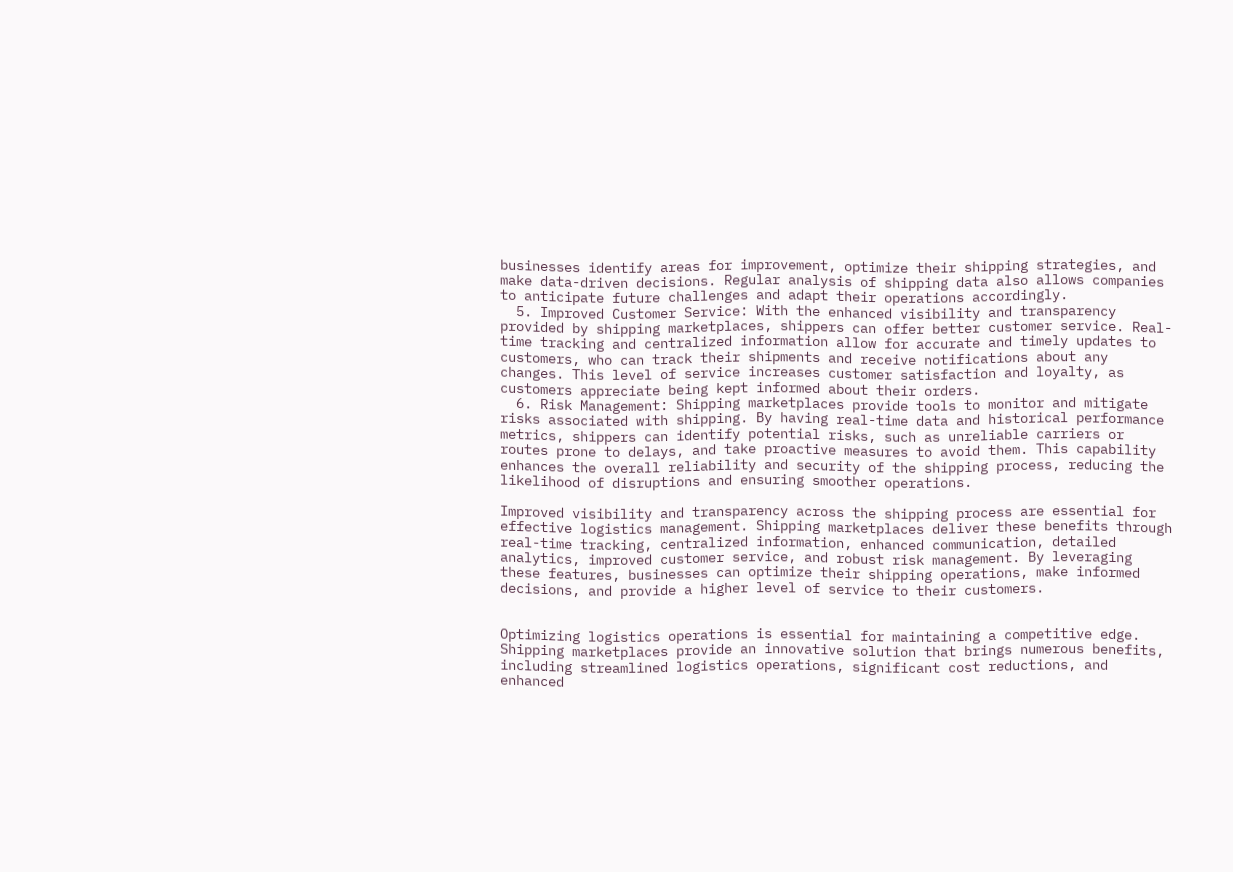businesses identify areas for improvement, optimize their shipping strategies, and make data-driven decisions. Regular analysis of shipping data also allows companies to anticipate future challenges and adapt their operations accordingly.
  5. Improved Customer Service: With the enhanced visibility and transparency provided by shipping marketplaces, shippers can offer better customer service. Real-time tracking and centralized information allow for accurate and timely updates to customers, who can track their shipments and receive notifications about any changes. This level of service increases customer satisfaction and loyalty, as customers appreciate being kept informed about their orders.
  6. Risk Management: Shipping marketplaces provide tools to monitor and mitigate risks associated with shipping. By having real-time data and historical performance metrics, shippers can identify potential risks, such as unreliable carriers or routes prone to delays, and take proactive measures to avoid them. This capability enhances the overall reliability and security of the shipping process, reducing the likelihood of disruptions and ensuring smoother operations.

Improved visibility and transparency across the shipping process are essential for effective logistics management. Shipping marketplaces deliver these benefits through real-time tracking, centralized information, enhanced communication, detailed analytics, improved customer service, and robust risk management. By leveraging these features, businesses can optimize their shipping operations, make informed decisions, and provide a higher level of service to their customers.


Optimizing logistics operations is essential for maintaining a competitive edge. Shipping marketplaces provide an innovative solution that brings numerous benefits, including streamlined logistics operations, significant cost reductions, and enhanced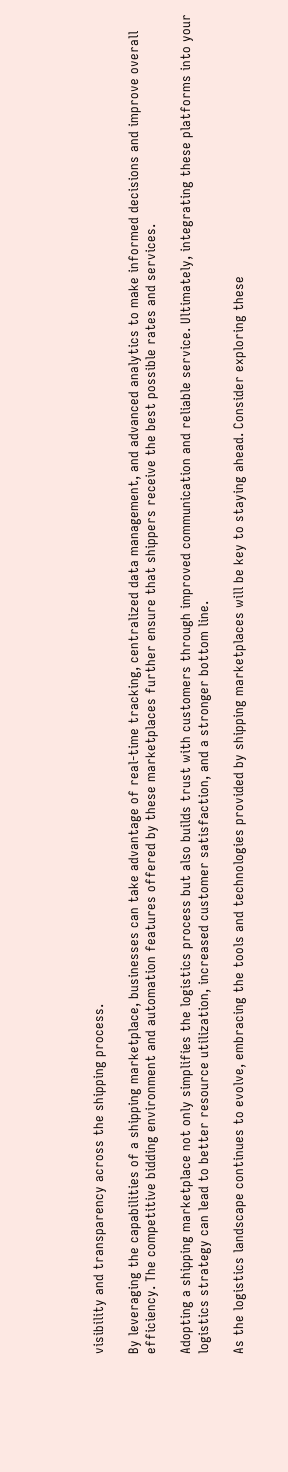visibility and transparency across the shipping process.

By leveraging the capabilities of a shipping marketplace, businesses can take advantage of real-time tracking, centralized data management, and advanced analytics to make informed decisions and improve overall efficiency. The competitive bidding environment and automation features offered by these marketplaces further ensure that shippers receive the best possible rates and services.

Adopting a shipping marketplace not only simplifies the logistics process but also builds trust with customers through improved communication and reliable service. Ultimately, integrating these platforms into your logistics strategy can lead to better resource utilization, increased customer satisfaction, and a stronger bottom line.

As the logistics landscape continues to evolve, embracing the tools and technologies provided by shipping marketplaces will be key to staying ahead. Consider exploring these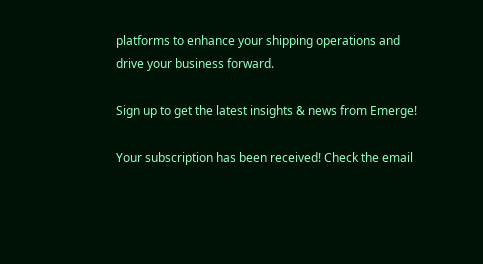platforms to enhance your shipping operations and drive your business forward.

Sign up to get the latest insights & news from Emerge!

Your subscription has been received! Check the email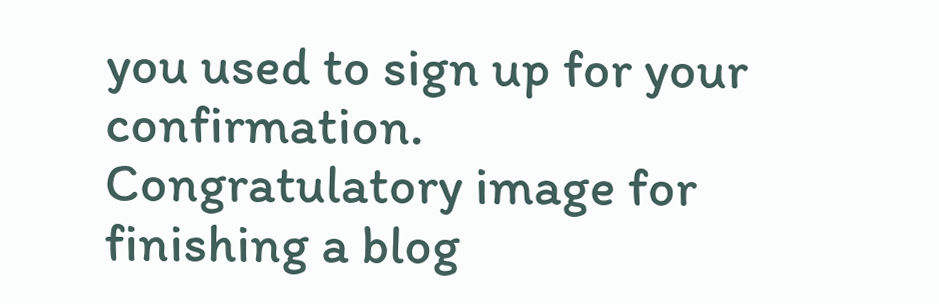you used to sign up for your confirmation.
Congratulatory image for finishing a blog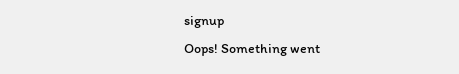signup
Oops! Something went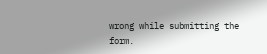wrong while submitting the form.